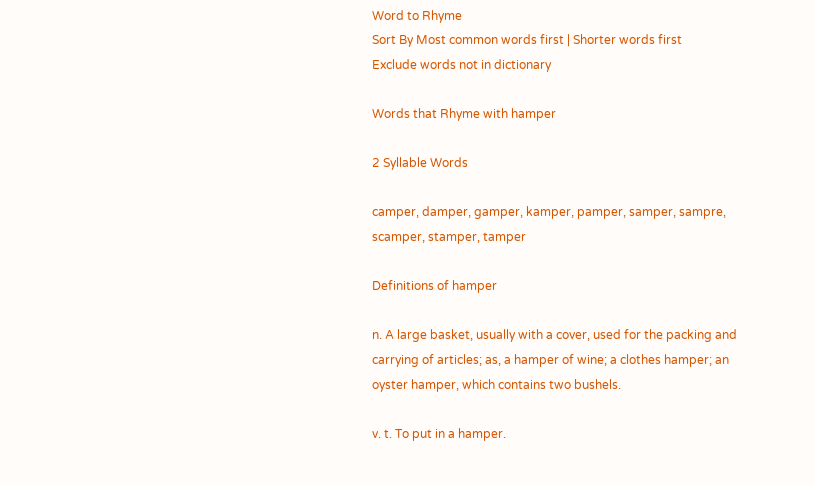Word to Rhyme
Sort By Most common words first | Shorter words first
Exclude words not in dictionary

Words that Rhyme with hamper

2 Syllable Words

camper, damper, gamper, kamper, pamper, samper, sampre, scamper, stamper, tamper

Definitions of hamper

n. A large basket, usually with a cover, used for the packing and carrying of articles; as, a hamper of wine; a clothes hamper; an oyster hamper, which contains two bushels.

v. t. To put in a hamper.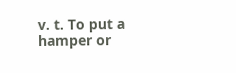v. t. To put a hamper or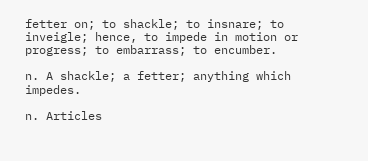fetter on; to shackle; to insnare; to inveigle; hence, to impede in motion or progress; to embarrass; to encumber.

n. A shackle; a fetter; anything which impedes.

n. Articles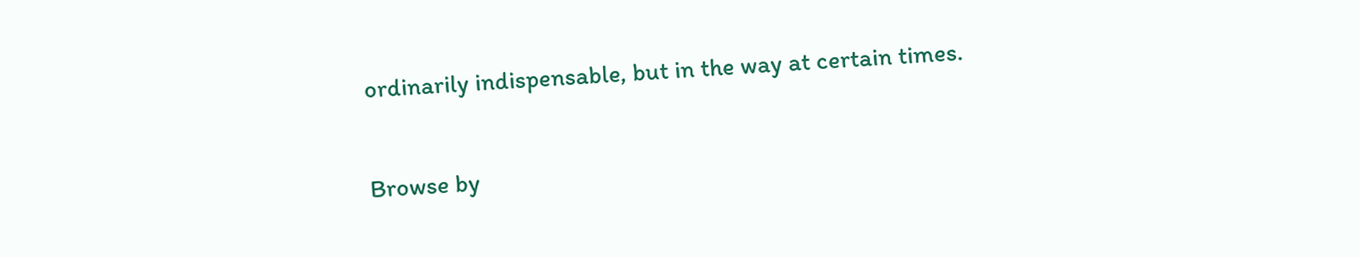ordinarily indispensable, but in the way at certain times.

Browse by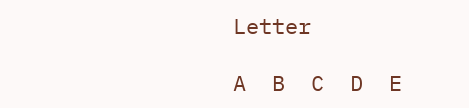Letter

A  B  C  D  E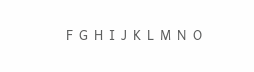F  G  H  I  J  K  L  M  N  O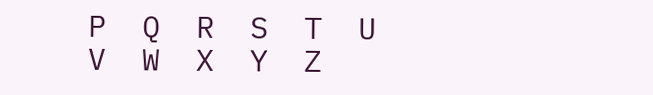P  Q  R  S  T  U  V  W  X  Y  Z